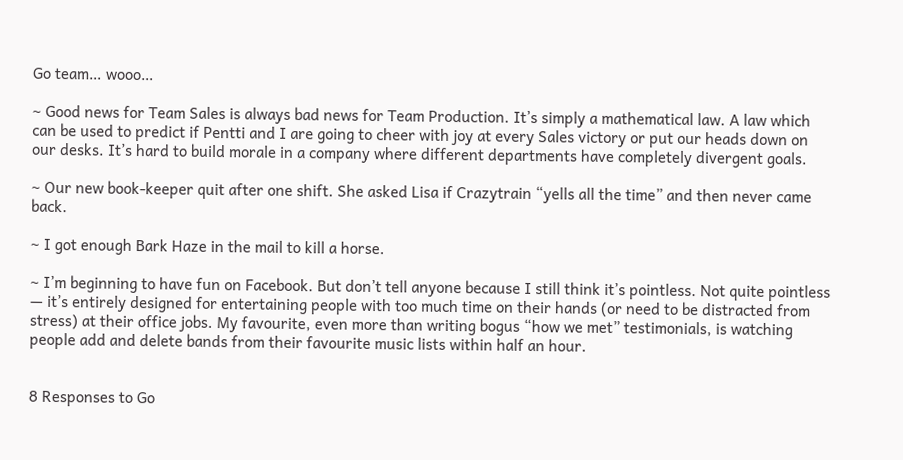Go team… wooo…

~ Good news for Team Sales is always bad news for Team Production. It’s simply a mathematical law. A law which can be used to predict if Pentti and I are going to cheer with joy at every Sales victory or put our heads down on our desks. It’s hard to build morale in a company where different departments have completely divergent goals.

~ Our new book-keeper quit after one shift. She asked Lisa if Crazytrain “yells all the time” and then never came back.

~ I got enough Bark Haze in the mail to kill a horse.

~ I’m beginning to have fun on Facebook. But don’t tell anyone because I still think it’s pointless. Not quite pointless — it’s entirely designed for entertaining people with too much time on their hands (or need to be distracted from stress) at their office jobs. My favourite, even more than writing bogus “how we met” testimonials, is watching people add and delete bands from their favourite music lists within half an hour.


8 Responses to Go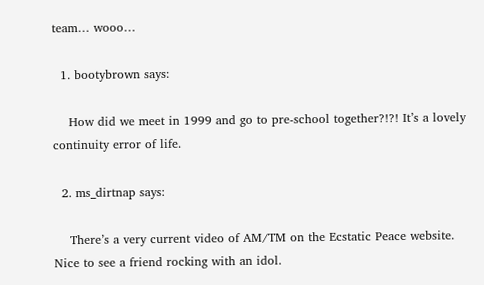team… wooo…

  1. bootybrown says:

    How did we meet in 1999 and go to pre-school together?!?! It’s a lovely continuity error of life.

  2. ms_dirtnap says:

    There’s a very current video of AM/TM on the Ecstatic Peace website. Nice to see a friend rocking with an idol.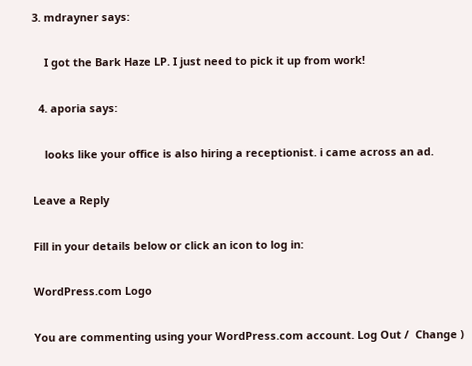3. mdrayner says:

    I got the Bark Haze LP. I just need to pick it up from work!

  4. aporia says:

    looks like your office is also hiring a receptionist. i came across an ad.

Leave a Reply

Fill in your details below or click an icon to log in:

WordPress.com Logo

You are commenting using your WordPress.com account. Log Out /  Change )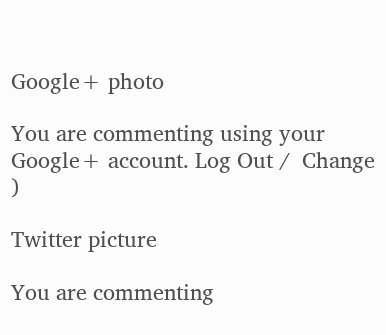Google+ photo

You are commenting using your Google+ account. Log Out /  Change )

Twitter picture

You are commenting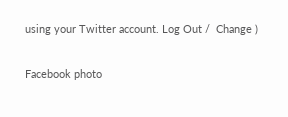using your Twitter account. Log Out /  Change )

Facebook photo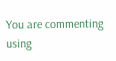You are commenting using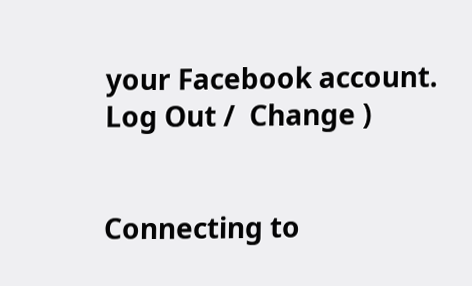your Facebook account. Log Out /  Change )


Connecting to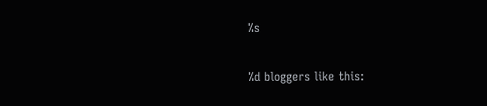%s

%d bloggers like this: